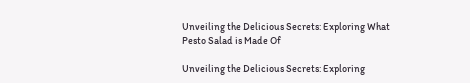Unveiling the Delicious Secrets: Exploring What Pesto Salad is Made Of

Unveiling the Delicious Secrets: Exploring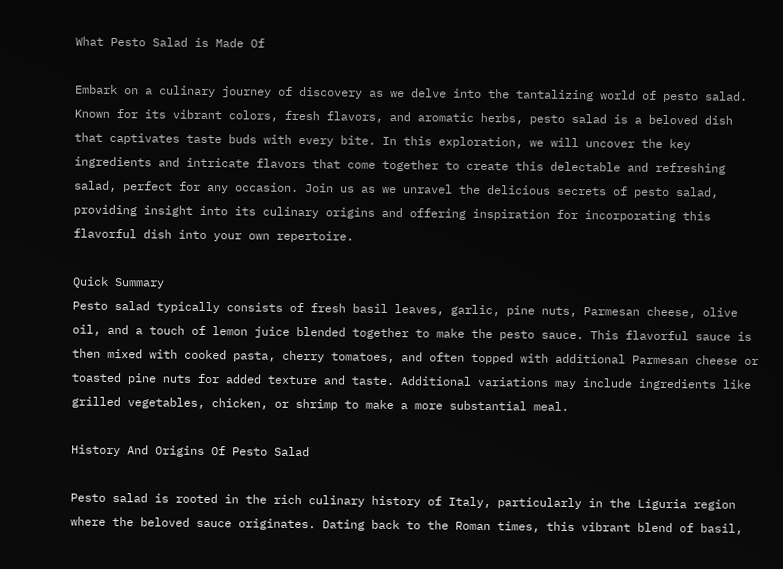What Pesto Salad is Made Of

Embark on a culinary journey of discovery as we delve into the tantalizing world of pesto salad. Known for its vibrant colors, fresh flavors, and aromatic herbs, pesto salad is a beloved dish that captivates taste buds with every bite. In this exploration, we will uncover the key ingredients and intricate flavors that come together to create this delectable and refreshing salad, perfect for any occasion. Join us as we unravel the delicious secrets of pesto salad, providing insight into its culinary origins and offering inspiration for incorporating this flavorful dish into your own repertoire.

Quick Summary
Pesto salad typically consists of fresh basil leaves, garlic, pine nuts, Parmesan cheese, olive oil, and a touch of lemon juice blended together to make the pesto sauce. This flavorful sauce is then mixed with cooked pasta, cherry tomatoes, and often topped with additional Parmesan cheese or toasted pine nuts for added texture and taste. Additional variations may include ingredients like grilled vegetables, chicken, or shrimp to make a more substantial meal.

History And Origins Of Pesto Salad

Pesto salad is rooted in the rich culinary history of Italy, particularly in the Liguria region where the beloved sauce originates. Dating back to the Roman times, this vibrant blend of basil,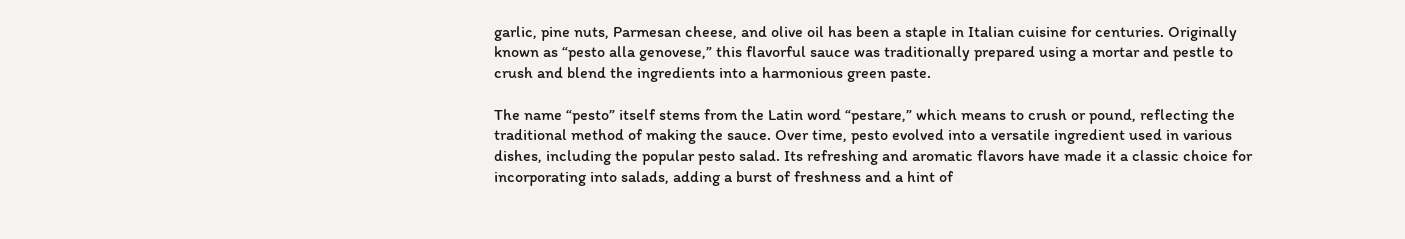garlic, pine nuts, Parmesan cheese, and olive oil has been a staple in Italian cuisine for centuries. Originally known as “pesto alla genovese,” this flavorful sauce was traditionally prepared using a mortar and pestle to crush and blend the ingredients into a harmonious green paste.

The name “pesto” itself stems from the Latin word “pestare,” which means to crush or pound, reflecting the traditional method of making the sauce. Over time, pesto evolved into a versatile ingredient used in various dishes, including the popular pesto salad. Its refreshing and aromatic flavors have made it a classic choice for incorporating into salads, adding a burst of freshness and a hint of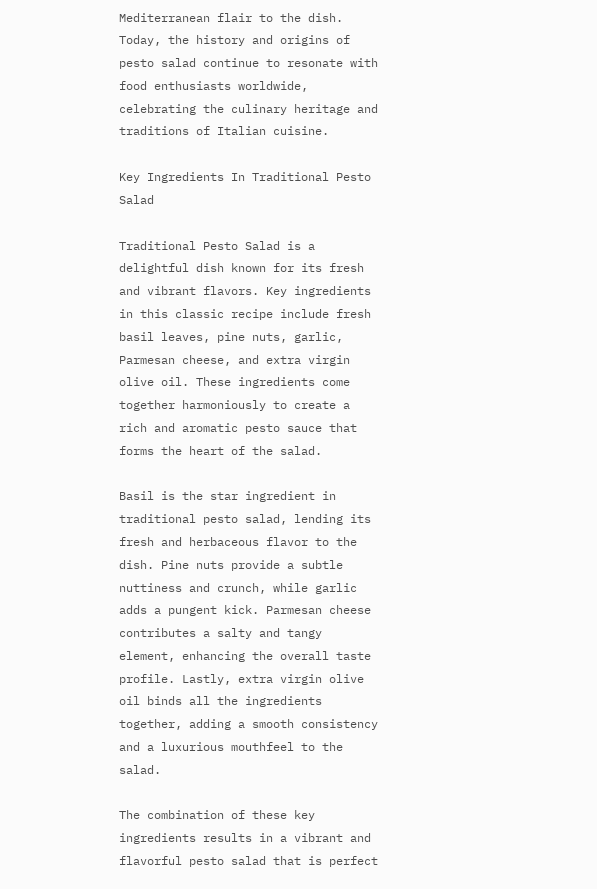Mediterranean flair to the dish. Today, the history and origins of pesto salad continue to resonate with food enthusiasts worldwide, celebrating the culinary heritage and traditions of Italian cuisine.

Key Ingredients In Traditional Pesto Salad

Traditional Pesto Salad is a delightful dish known for its fresh and vibrant flavors. Key ingredients in this classic recipe include fresh basil leaves, pine nuts, garlic, Parmesan cheese, and extra virgin olive oil. These ingredients come together harmoniously to create a rich and aromatic pesto sauce that forms the heart of the salad.

Basil is the star ingredient in traditional pesto salad, lending its fresh and herbaceous flavor to the dish. Pine nuts provide a subtle nuttiness and crunch, while garlic adds a pungent kick. Parmesan cheese contributes a salty and tangy element, enhancing the overall taste profile. Lastly, extra virgin olive oil binds all the ingredients together, adding a smooth consistency and a luxurious mouthfeel to the salad.

The combination of these key ingredients results in a vibrant and flavorful pesto salad that is perfect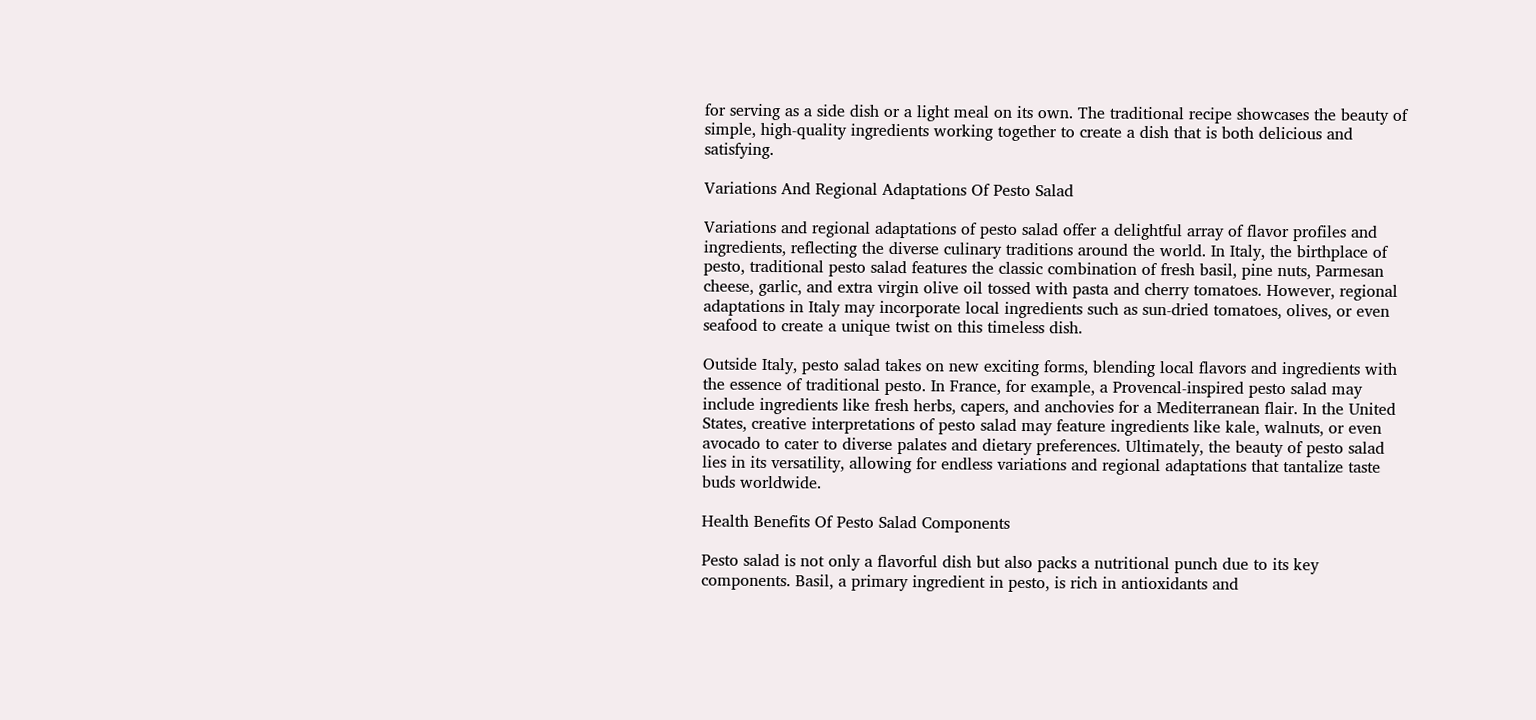for serving as a side dish or a light meal on its own. The traditional recipe showcases the beauty of simple, high-quality ingredients working together to create a dish that is both delicious and satisfying.

Variations And Regional Adaptations Of Pesto Salad

Variations and regional adaptations of pesto salad offer a delightful array of flavor profiles and ingredients, reflecting the diverse culinary traditions around the world. In Italy, the birthplace of pesto, traditional pesto salad features the classic combination of fresh basil, pine nuts, Parmesan cheese, garlic, and extra virgin olive oil tossed with pasta and cherry tomatoes. However, regional adaptations in Italy may incorporate local ingredients such as sun-dried tomatoes, olives, or even seafood to create a unique twist on this timeless dish.

Outside Italy, pesto salad takes on new exciting forms, blending local flavors and ingredients with the essence of traditional pesto. In France, for example, a Provencal-inspired pesto salad may include ingredients like fresh herbs, capers, and anchovies for a Mediterranean flair. In the United States, creative interpretations of pesto salad may feature ingredients like kale, walnuts, or even avocado to cater to diverse palates and dietary preferences. Ultimately, the beauty of pesto salad lies in its versatility, allowing for endless variations and regional adaptations that tantalize taste buds worldwide.

Health Benefits Of Pesto Salad Components

Pesto salad is not only a flavorful dish but also packs a nutritional punch due to its key components. Basil, a primary ingredient in pesto, is rich in antioxidants and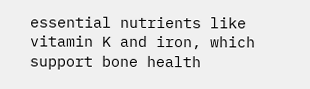essential nutrients like vitamin K and iron, which support bone health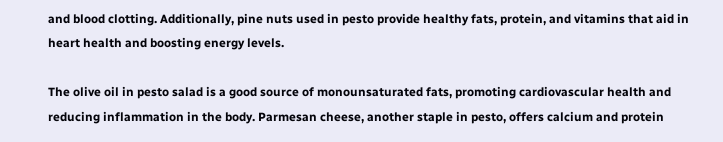and blood clotting. Additionally, pine nuts used in pesto provide healthy fats, protein, and vitamins that aid in heart health and boosting energy levels.

The olive oil in pesto salad is a good source of monounsaturated fats, promoting cardiovascular health and reducing inflammation in the body. Parmesan cheese, another staple in pesto, offers calcium and protein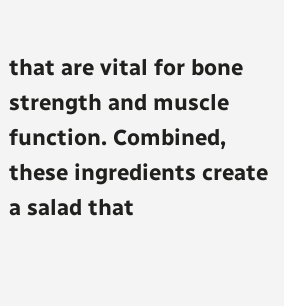that are vital for bone strength and muscle function. Combined, these ingredients create a salad that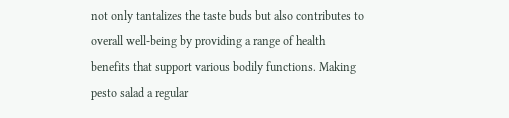not only tantalizes the taste buds but also contributes to overall well-being by providing a range of health benefits that support various bodily functions. Making pesto salad a regular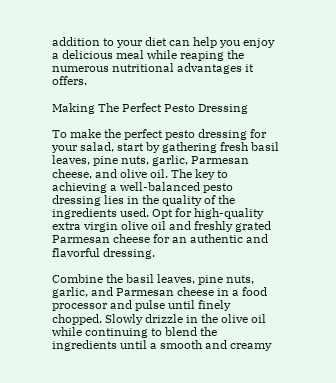addition to your diet can help you enjoy a delicious meal while reaping the numerous nutritional advantages it offers.

Making The Perfect Pesto Dressing

To make the perfect pesto dressing for your salad, start by gathering fresh basil leaves, pine nuts, garlic, Parmesan cheese, and olive oil. The key to achieving a well-balanced pesto dressing lies in the quality of the ingredients used. Opt for high-quality extra virgin olive oil and freshly grated Parmesan cheese for an authentic and flavorful dressing.

Combine the basil leaves, pine nuts, garlic, and Parmesan cheese in a food processor and pulse until finely chopped. Slowly drizzle in the olive oil while continuing to blend the ingredients until a smooth and creamy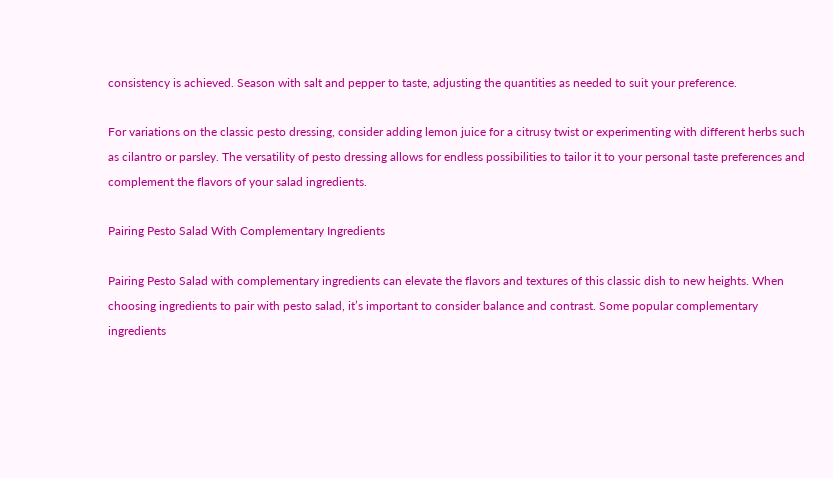consistency is achieved. Season with salt and pepper to taste, adjusting the quantities as needed to suit your preference.

For variations on the classic pesto dressing, consider adding lemon juice for a citrusy twist or experimenting with different herbs such as cilantro or parsley. The versatility of pesto dressing allows for endless possibilities to tailor it to your personal taste preferences and complement the flavors of your salad ingredients.

Pairing Pesto Salad With Complementary Ingredients

Pairing Pesto Salad with complementary ingredients can elevate the flavors and textures of this classic dish to new heights. When choosing ingredients to pair with pesto salad, it’s important to consider balance and contrast. Some popular complementary ingredients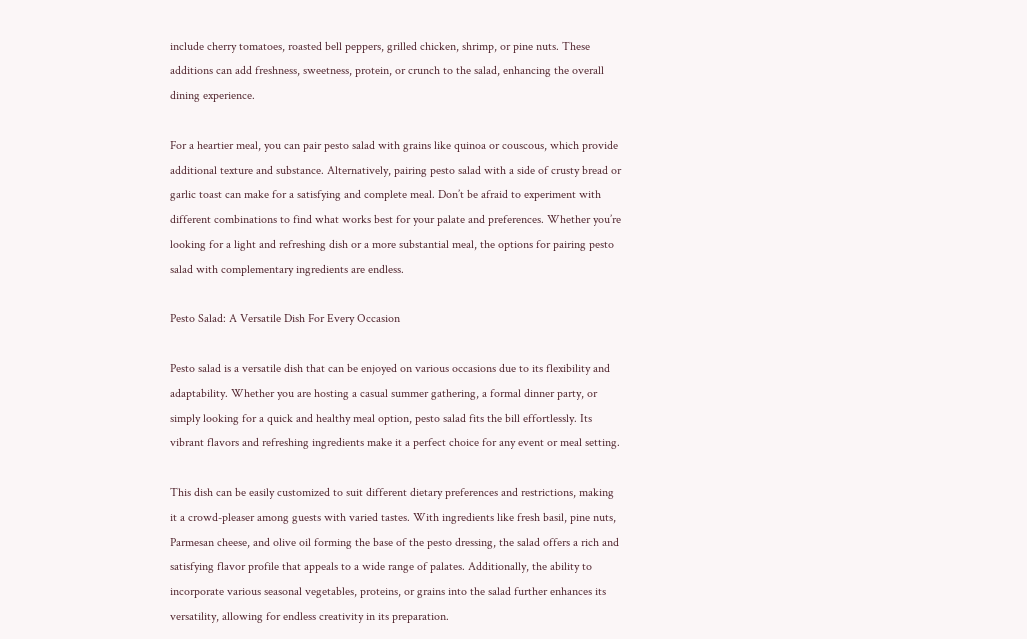include cherry tomatoes, roasted bell peppers, grilled chicken, shrimp, or pine nuts. These additions can add freshness, sweetness, protein, or crunch to the salad, enhancing the overall dining experience.

For a heartier meal, you can pair pesto salad with grains like quinoa or couscous, which provide additional texture and substance. Alternatively, pairing pesto salad with a side of crusty bread or garlic toast can make for a satisfying and complete meal. Don’t be afraid to experiment with different combinations to find what works best for your palate and preferences. Whether you’re looking for a light and refreshing dish or a more substantial meal, the options for pairing pesto salad with complementary ingredients are endless.

Pesto Salad: A Versatile Dish For Every Occasion

Pesto salad is a versatile dish that can be enjoyed on various occasions due to its flexibility and adaptability. Whether you are hosting a casual summer gathering, a formal dinner party, or simply looking for a quick and healthy meal option, pesto salad fits the bill effortlessly. Its vibrant flavors and refreshing ingredients make it a perfect choice for any event or meal setting.

This dish can be easily customized to suit different dietary preferences and restrictions, making it a crowd-pleaser among guests with varied tastes. With ingredients like fresh basil, pine nuts, Parmesan cheese, and olive oil forming the base of the pesto dressing, the salad offers a rich and satisfying flavor profile that appeals to a wide range of palates. Additionally, the ability to incorporate various seasonal vegetables, proteins, or grains into the salad further enhances its versatility, allowing for endless creativity in its preparation.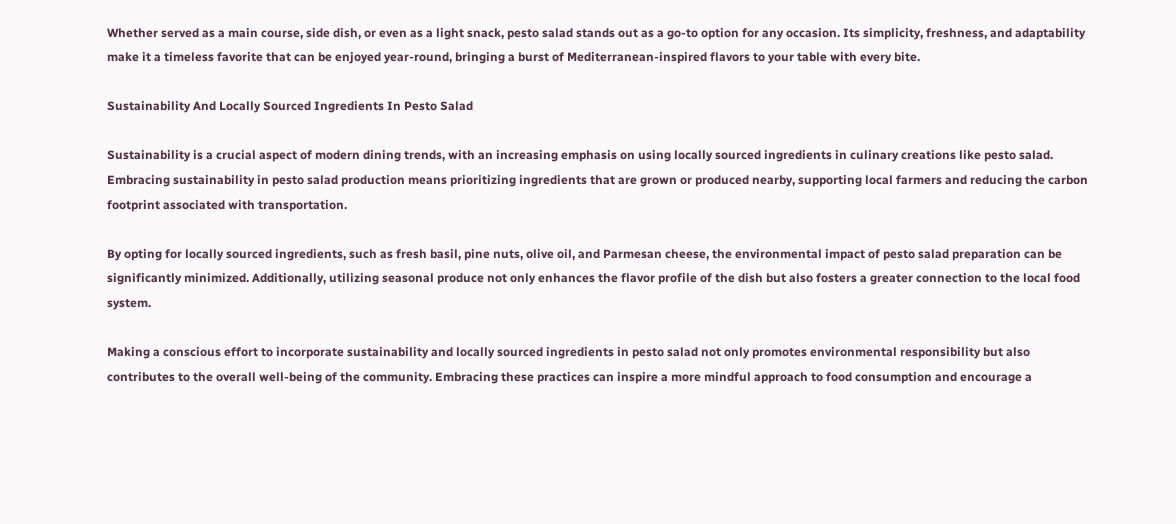Whether served as a main course, side dish, or even as a light snack, pesto salad stands out as a go-to option for any occasion. Its simplicity, freshness, and adaptability make it a timeless favorite that can be enjoyed year-round, bringing a burst of Mediterranean-inspired flavors to your table with every bite.

Sustainability And Locally Sourced Ingredients In Pesto Salad

Sustainability is a crucial aspect of modern dining trends, with an increasing emphasis on using locally sourced ingredients in culinary creations like pesto salad. Embracing sustainability in pesto salad production means prioritizing ingredients that are grown or produced nearby, supporting local farmers and reducing the carbon footprint associated with transportation.

By opting for locally sourced ingredients, such as fresh basil, pine nuts, olive oil, and Parmesan cheese, the environmental impact of pesto salad preparation can be significantly minimized. Additionally, utilizing seasonal produce not only enhances the flavor profile of the dish but also fosters a greater connection to the local food system.

Making a conscious effort to incorporate sustainability and locally sourced ingredients in pesto salad not only promotes environmental responsibility but also contributes to the overall well-being of the community. Embracing these practices can inspire a more mindful approach to food consumption and encourage a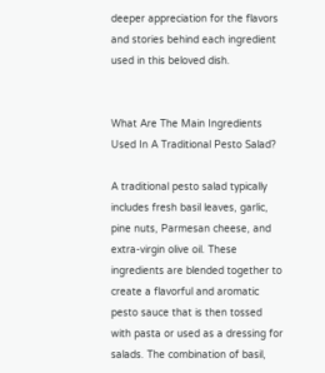deeper appreciation for the flavors and stories behind each ingredient used in this beloved dish.


What Are The Main Ingredients Used In A Traditional Pesto Salad?

A traditional pesto salad typically includes fresh basil leaves, garlic, pine nuts, Parmesan cheese, and extra-virgin olive oil. These ingredients are blended together to create a flavorful and aromatic pesto sauce that is then tossed with pasta or used as a dressing for salads. The combination of basil,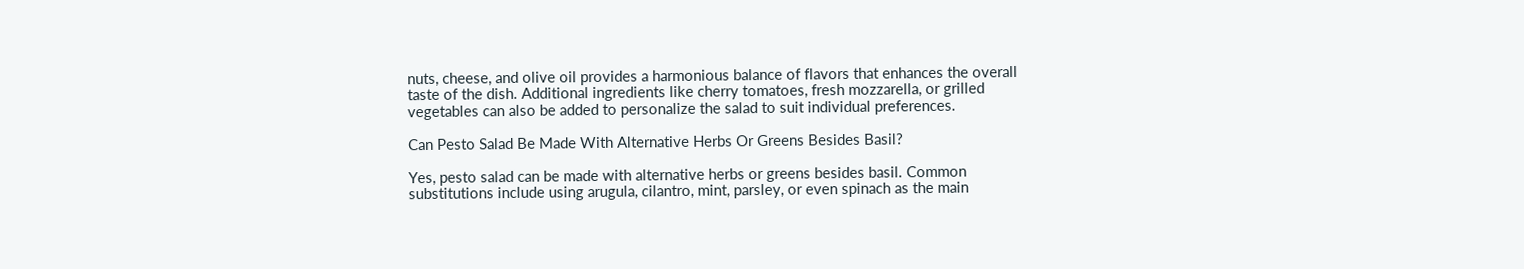nuts, cheese, and olive oil provides a harmonious balance of flavors that enhances the overall taste of the dish. Additional ingredients like cherry tomatoes, fresh mozzarella, or grilled vegetables can also be added to personalize the salad to suit individual preferences.

Can Pesto Salad Be Made With Alternative Herbs Or Greens Besides Basil?

Yes, pesto salad can be made with alternative herbs or greens besides basil. Common substitutions include using arugula, cilantro, mint, parsley, or even spinach as the main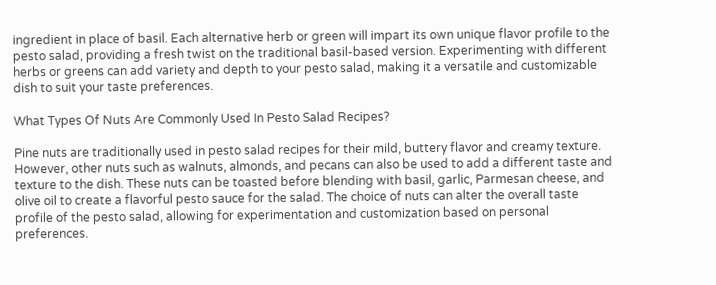ingredient in place of basil. Each alternative herb or green will impart its own unique flavor profile to the pesto salad, providing a fresh twist on the traditional basil-based version. Experimenting with different herbs or greens can add variety and depth to your pesto salad, making it a versatile and customizable dish to suit your taste preferences.

What Types Of Nuts Are Commonly Used In Pesto Salad Recipes?

Pine nuts are traditionally used in pesto salad recipes for their mild, buttery flavor and creamy texture. However, other nuts such as walnuts, almonds, and pecans can also be used to add a different taste and texture to the dish. These nuts can be toasted before blending with basil, garlic, Parmesan cheese, and olive oil to create a flavorful pesto sauce for the salad. The choice of nuts can alter the overall taste profile of the pesto salad, allowing for experimentation and customization based on personal preferences.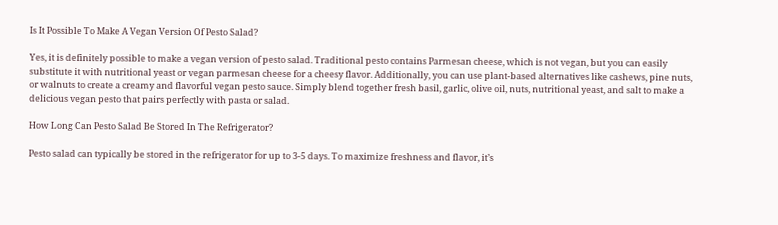Is It Possible To Make A Vegan Version Of Pesto Salad?

Yes, it is definitely possible to make a vegan version of pesto salad. Traditional pesto contains Parmesan cheese, which is not vegan, but you can easily substitute it with nutritional yeast or vegan parmesan cheese for a cheesy flavor. Additionally, you can use plant-based alternatives like cashews, pine nuts, or walnuts to create a creamy and flavorful vegan pesto sauce. Simply blend together fresh basil, garlic, olive oil, nuts, nutritional yeast, and salt to make a delicious vegan pesto that pairs perfectly with pasta or salad.

How Long Can Pesto Salad Be Stored In The Refrigerator?

Pesto salad can typically be stored in the refrigerator for up to 3-5 days. To maximize freshness and flavor, it’s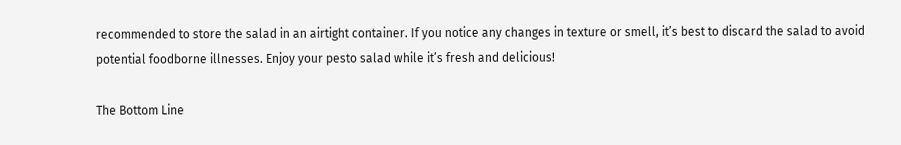recommended to store the salad in an airtight container. If you notice any changes in texture or smell, it’s best to discard the salad to avoid potential foodborne illnesses. Enjoy your pesto salad while it’s fresh and delicious!

The Bottom Line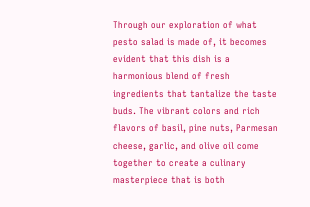Through our exploration of what pesto salad is made of, it becomes evident that this dish is a harmonious blend of fresh ingredients that tantalize the taste buds. The vibrant colors and rich flavors of basil, pine nuts, Parmesan cheese, garlic, and olive oil come together to create a culinary masterpiece that is both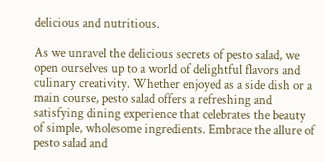delicious and nutritious.

As we unravel the delicious secrets of pesto salad, we open ourselves up to a world of delightful flavors and culinary creativity. Whether enjoyed as a side dish or a main course, pesto salad offers a refreshing and satisfying dining experience that celebrates the beauty of simple, wholesome ingredients. Embrace the allure of pesto salad and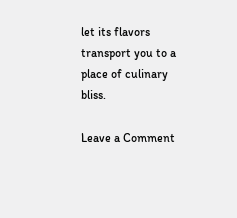let its flavors transport you to a place of culinary bliss.

Leave a Comment